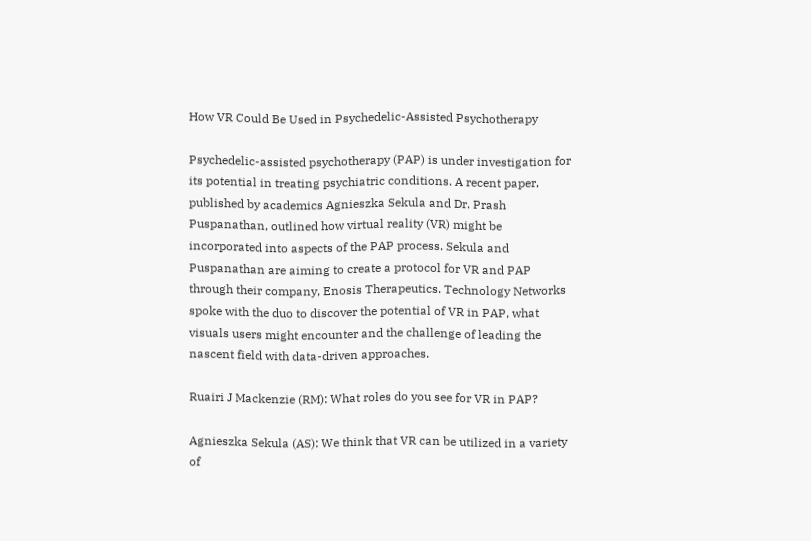How VR Could Be Used in Psychedelic-Assisted Psychotherapy

Psychedelic-assisted psychotherapy (PAP) is under investigation for its potential in treating psychiatric conditions. A recent paper, published by academics Agnieszka Sekula and Dr. Prash Puspanathan, outlined how virtual reality (VR) might be incorporated into aspects of the PAP process. Sekula and Puspanathan are aiming to create a protocol for VR and PAP through their company, Enosis Therapeutics. Technology Networks spoke with the duo to discover the potential of VR in PAP, what visuals users might encounter and the challenge of leading the nascent field with data-driven approaches.

Ruairi J Mackenzie (RM): What roles do you see for VR in PAP?

Agnieszka Sekula (AS): We think that VR can be utilized in a variety of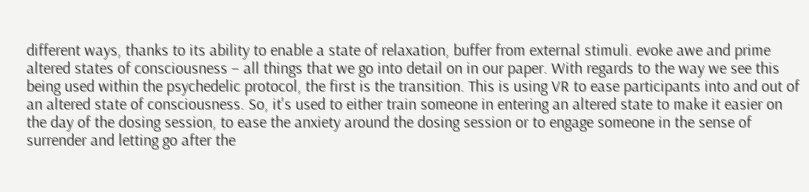different ways, thanks to its ability to enable a state of relaxation, buffer from external stimuli. evoke awe and prime altered states of consciousness – all things that we go into detail on in our paper. With regards to the way we see this being used within the psychedelic protocol, the first is the transition. This is using VR to ease participants into and out of an altered state of consciousness. So, it's used to either train someone in entering an altered state to make it easier on the day of the dosing session, to ease the anxiety around the dosing session or to engage someone in the sense of surrender and letting go after the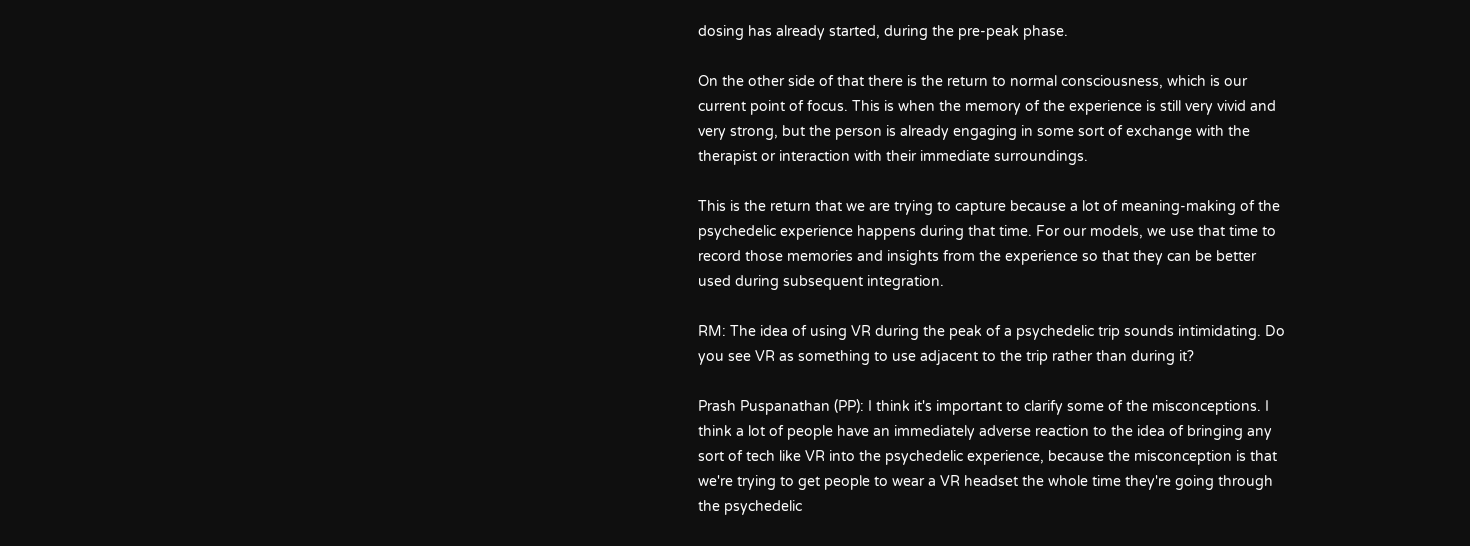dosing has already started, during the pre-peak phase.

On the other side of that there is the return to normal consciousness, which is our current point of focus. This is when the memory of the experience is still very vivid and very strong, but the person is already engaging in some sort of exchange with the therapist or interaction with their immediate surroundings.

This is the return that we are trying to capture because a lot of meaning-making of the psychedelic experience happens during that time. For our models, we use that time to record those memories and insights from the experience so that they can be better used during subsequent integration.

RM: The idea of using VR during the peak of a psychedelic trip sounds intimidating. Do you see VR as something to use adjacent to the trip rather than during it?

Prash Puspanathan (PP): I think it's important to clarify some of the misconceptions. I think a lot of people have an immediately adverse reaction to the idea of bringing any sort of tech like VR into the psychedelic experience, because the misconception is that we're trying to get people to wear a VR headset the whole time they're going through the psychedelic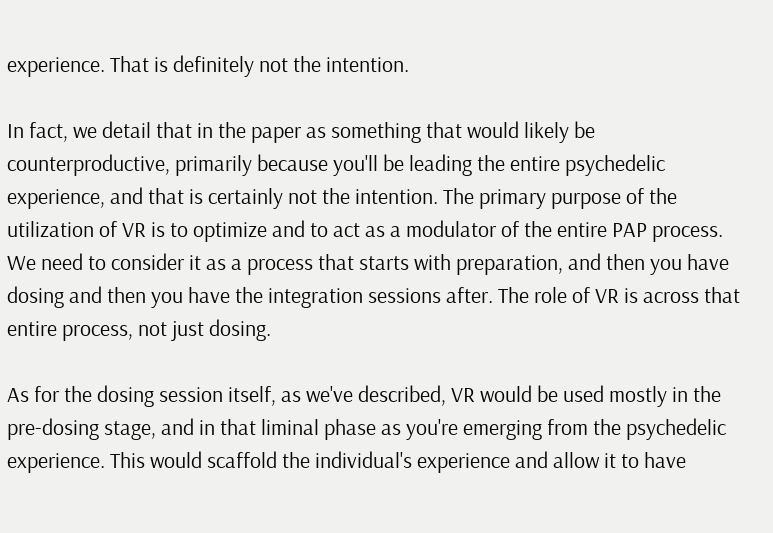experience. That is definitely not the intention.

In fact, we detail that in the paper as something that would likely be counterproductive, primarily because you'll be leading the entire psychedelic experience, and that is certainly not the intention. The primary purpose of the utilization of VR is to optimize and to act as a modulator of the entire PAP process. We need to consider it as a process that starts with preparation, and then you have dosing and then you have the integration sessions after. The role of VR is across that entire process, not just dosing.

As for the dosing session itself, as we've described, VR would be used mostly in the pre-dosing stage, and in that liminal phase as you're emerging from the psychedelic experience. This would scaffold the individual's experience and allow it to have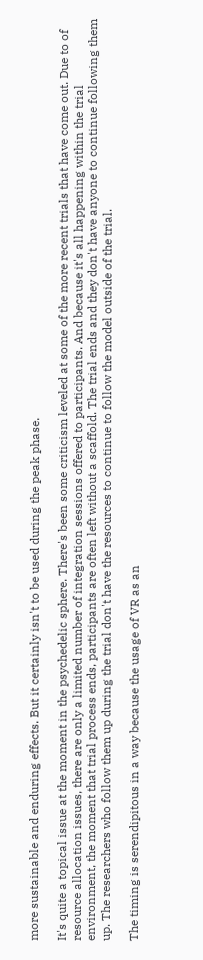more sustainable and enduring effects. But it certainly isn't to be used during the peak phase.

It's quite a topical issue at the moment in the psychedelic sphere. There's been some criticism leveled at some of the more recent trials that have come out. Due to of resource allocation issues, there are only a limited number of integration sessions offered to participants. And because it's all happening within the trial environment, the moment that trial process ends, participants are often left without a scaffold. The trial ends and they don't have anyone to continue following them up. The researchers who follow them up during the trial don't have the resources to continue to follow the model outside of the trial.

The timing is serendipitous in a way because the usage of VR as an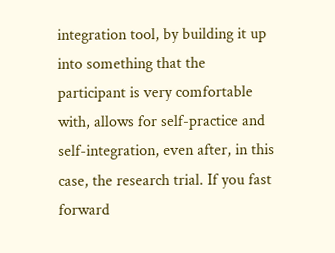integration tool, by building it up into something that the participant is very comfortable with, allows for self-practice and self-integration, even after, in this case, the research trial. If you fast forward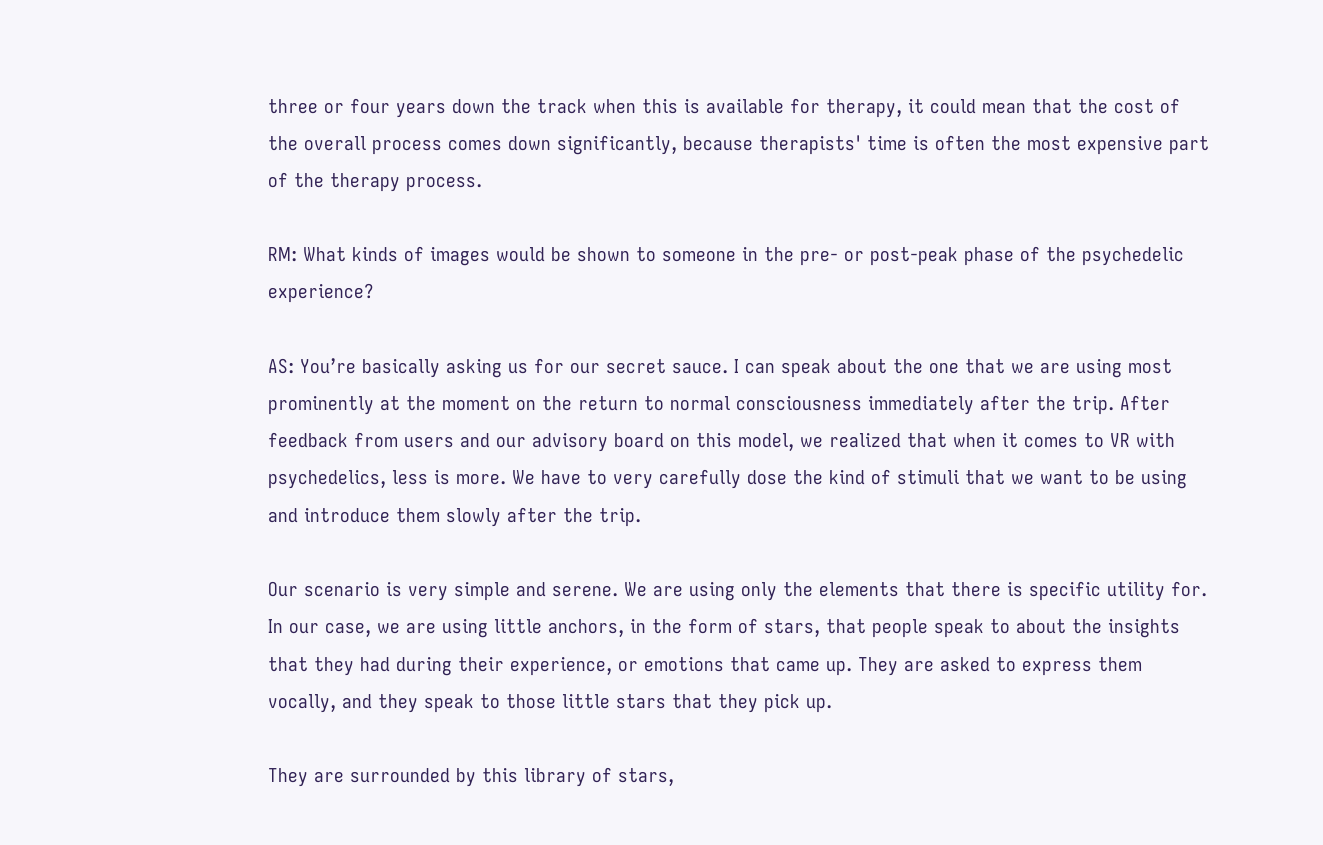three or four years down the track when this is available for therapy, it could mean that the cost of the overall process comes down significantly, because therapists' time is often the most expensive part of the therapy process.

RM: What kinds of images would be shown to someone in the pre- or post-peak phase of the psychedelic experience?

AS: You’re basically asking us for our secret sauce. I can speak about the one that we are using most prominently at the moment on the return to normal consciousness immediately after the trip. After feedback from users and our advisory board on this model, we realized that when it comes to VR with psychedelics, less is more. We have to very carefully dose the kind of stimuli that we want to be using and introduce them slowly after the trip.

Our scenario is very simple and serene. We are using only the elements that there is specific utility for. In our case, we are using little anchors, in the form of stars, that people speak to about the insights that they had during their experience, or emotions that came up. They are asked to express them vocally, and they speak to those little stars that they pick up.

They are surrounded by this library of stars,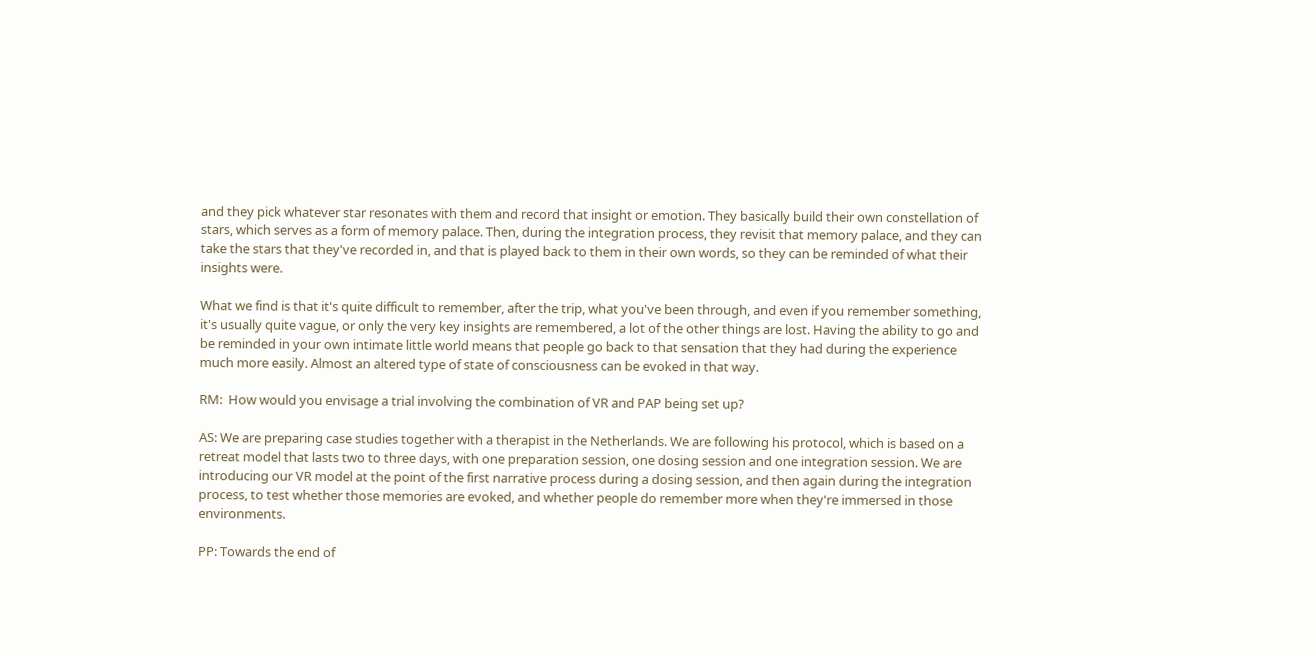and they pick whatever star resonates with them and record that insight or emotion. They basically build their own constellation of stars, which serves as a form of memory palace. Then, during the integration process, they revisit that memory palace, and they can take the stars that they've recorded in, and that is played back to them in their own words, so they can be reminded of what their insights were.

What we find is that it's quite difficult to remember, after the trip, what you've been through, and even if you remember something, it's usually quite vague, or only the very key insights are remembered, a lot of the other things are lost. Having the ability to go and be reminded in your own intimate little world means that people go back to that sensation that they had during the experience much more easily. Almost an altered type of state of consciousness can be evoked in that way.

RM:  How would you envisage a trial involving the combination of VR and PAP being set up?

AS: We are preparing case studies together with a therapist in the Netherlands. We are following his protocol, which is based on a retreat model that lasts two to three days, with one preparation session, one dosing session and one integration session. We are introducing our VR model at the point of the first narrative process during a dosing session, and then again during the integration process, to test whether those memories are evoked, and whether people do remember more when they're immersed in those environments.

PP: Towards the end of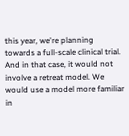this year, we're planning towards a full-scale clinical trial. And in that case, it would not involve a retreat model. We would use a model more familiar in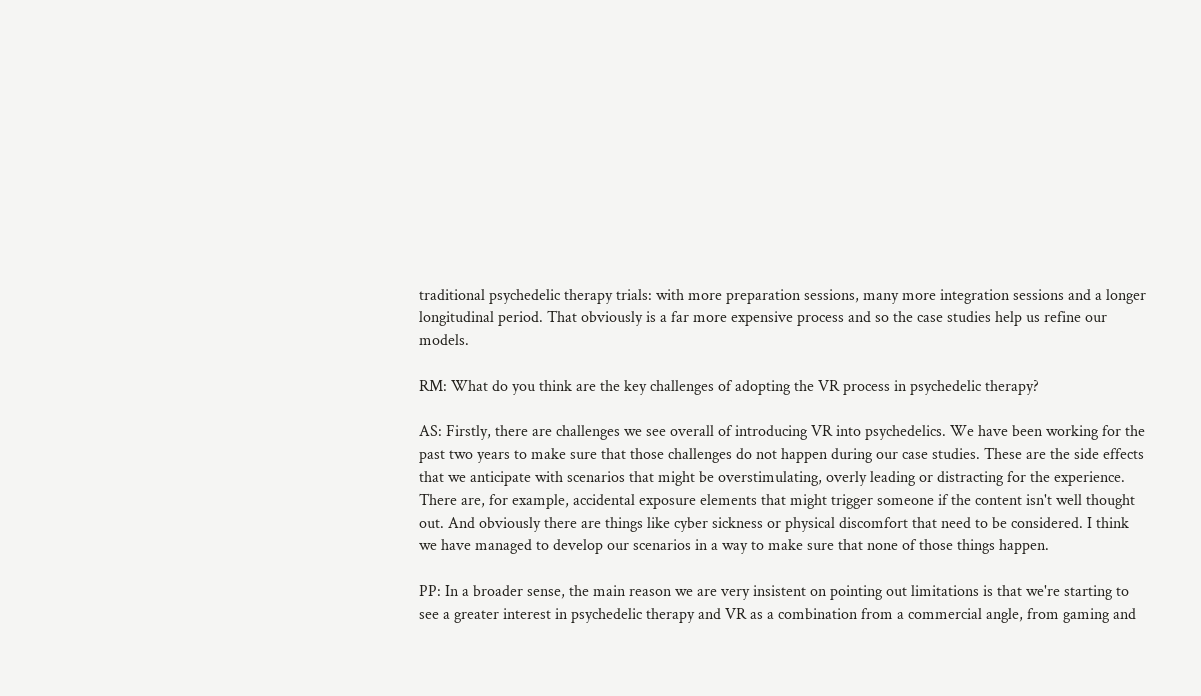traditional psychedelic therapy trials: with more preparation sessions, many more integration sessions and a longer longitudinal period. That obviously is a far more expensive process and so the case studies help us refine our models.

RM: What do you think are the key challenges of adopting the VR process in psychedelic therapy?

AS: Firstly, there are challenges we see overall of introducing VR into psychedelics. We have been working for the past two years to make sure that those challenges do not happen during our case studies. These are the side effects that we anticipate with scenarios that might be overstimulating, overly leading or distracting for the experience. There are, for example, accidental exposure elements that might trigger someone if the content isn't well thought out. And obviously there are things like cyber sickness or physical discomfort that need to be considered. I think we have managed to develop our scenarios in a way to make sure that none of those things happen.

PP: In a broader sense, the main reason we are very insistent on pointing out limitations is that we're starting to see a greater interest in psychedelic therapy and VR as a combination from a commercial angle, from gaming and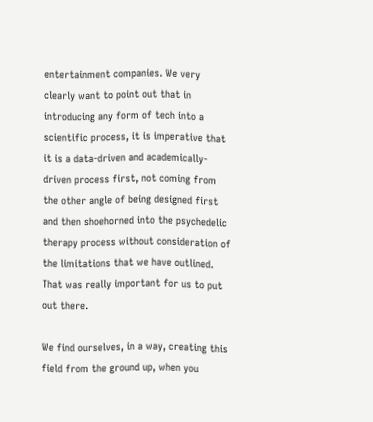entertainment companies. We very clearly want to point out that in introducing any form of tech into a scientific process, it is imperative that it is a data-driven and academically-driven process first, not coming from the other angle of being designed first and then shoehorned into the psychedelic therapy process without consideration of the limitations that we have outlined. That was really important for us to put out there.

We find ourselves, in a way, creating this field from the ground up, when you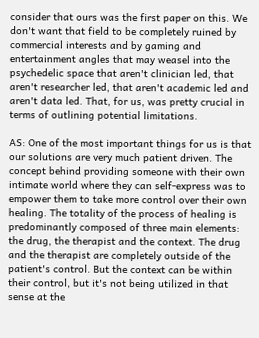consider that ours was the first paper on this. We don't want that field to be completely ruined by commercial interests and by gaming and entertainment angles that may weasel into the psychedelic space that aren't clinician led, that aren't researcher led, that aren't academic led and aren't data led. That, for us, was pretty crucial in terms of outlining potential limitations.

AS: One of the most important things for us is that our solutions are very much patient driven. The concept behind providing someone with their own intimate world where they can self-express was to empower them to take more control over their own healing. The totality of the process of healing is predominantly composed of three main elements: the drug, the therapist and the context. The drug and the therapist are completely outside of the patient's control. But the context can be within their control, but it's not being utilized in that sense at the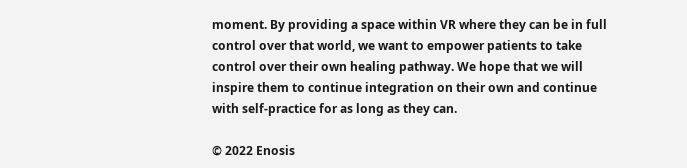moment. By providing a space within VR where they can be in full control over that world, we want to empower patients to take control over their own healing pathway. We hope that we will inspire them to continue integration on their own and continue with self-practice for as long as they can.

© 2022 Enosis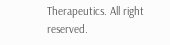Therapeutics. All right reserved.